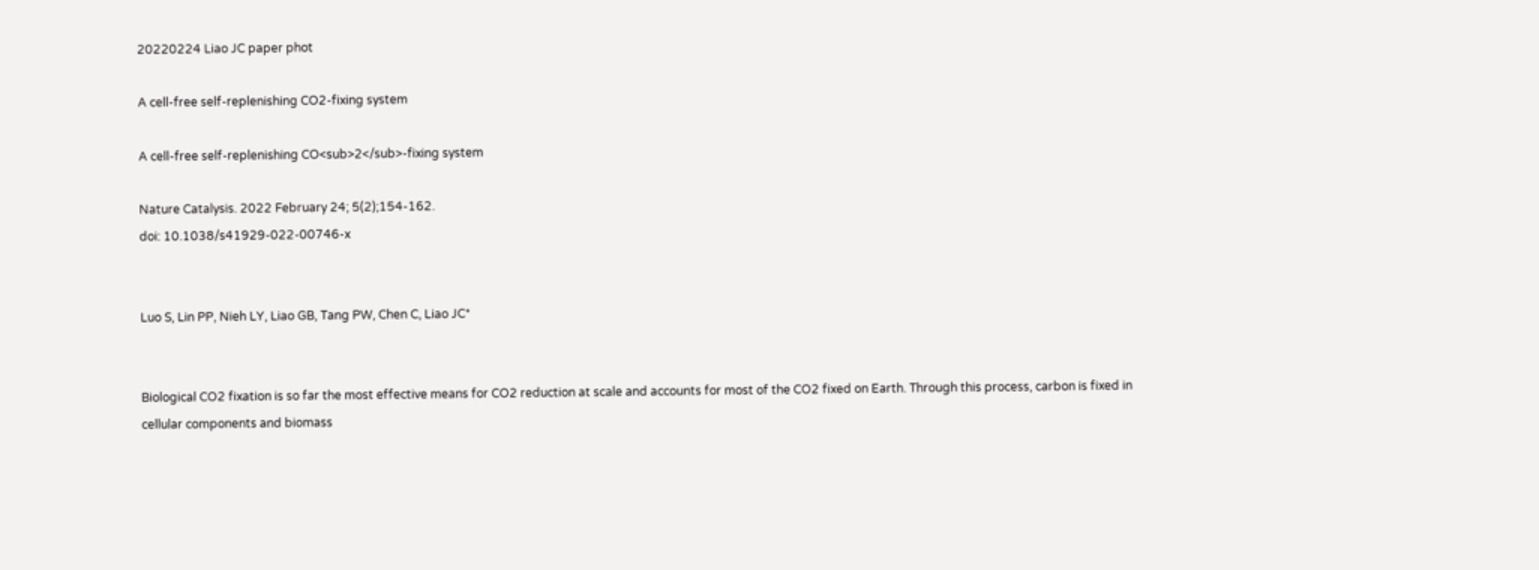20220224 Liao JC paper phot

A cell-free self-replenishing CO2-fixing system

A cell-free self-replenishing CO<sub>2</sub>-fixing system

Nature Catalysis. 2022 February 24; 5(2);154-162.
doi: 10.1038/s41929-022-00746-x


Luo S, Lin PP, Nieh LY, Liao GB, Tang PW, Chen C, Liao JC*


Biological CO2 fixation is so far the most effective means for CO2 reduction at scale and accounts for most of the CO2 fixed on Earth. Through this process, carbon is fixed in cellular components and biomass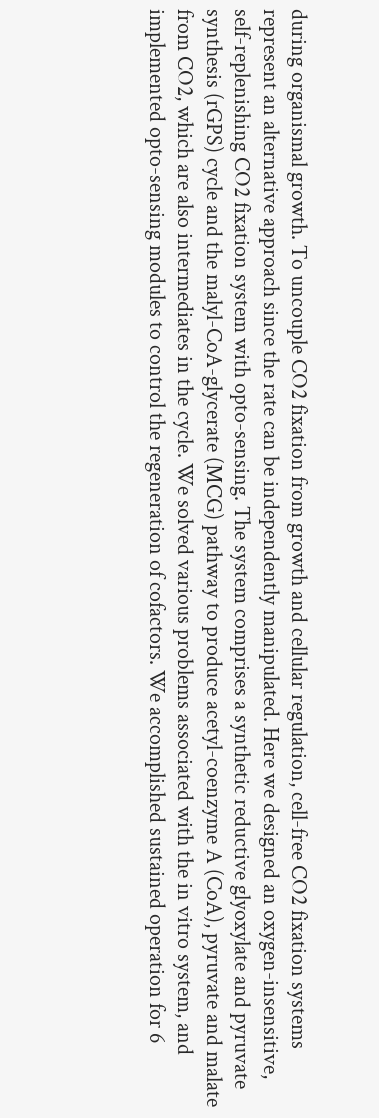during organismal growth. To uncouple CO2 fixation from growth and cellular regulation, cell-free CO2 fixation systems represent an alternative approach since the rate can be independently manipulated. Here we designed an oxygen-insensitive, self-replenishing CO2 fixation system with opto-sensing. The system comprises a synthetic reductive glyoxylate and pyruvate synthesis (rGPS) cycle and the malyl-CoA-glycerate (MCG) pathway to produce acetyl-coenzyme A (CoA), pyruvate and malate from CO2, which are also intermediates in the cycle. We solved various problems associated with the in vitro system, and implemented opto-sensing modules to control the regeneration of cofactors. We accomplished sustained operation for 6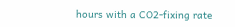hours with a CO2-fixing rate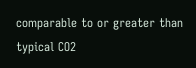comparable to or greater than typical CO2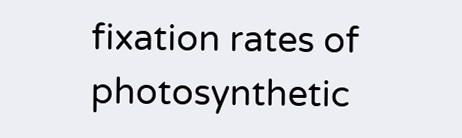fixation rates of photosynthetic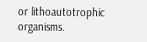or lithoautotrophic organisms.